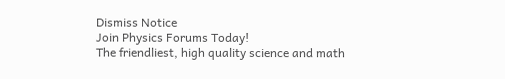Dismiss Notice
Join Physics Forums Today!
The friendliest, high quality science and math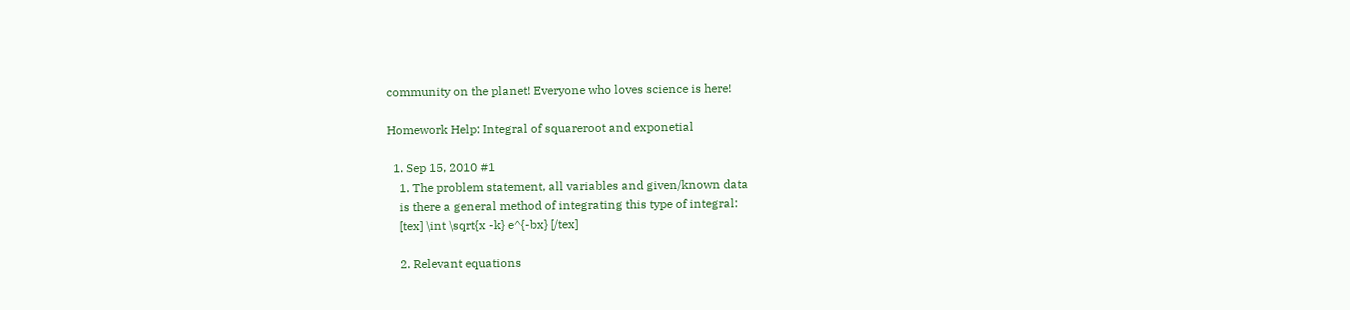community on the planet! Everyone who loves science is here!

Homework Help: Integral of squareroot and exponetial

  1. Sep 15, 2010 #1
    1. The problem statement, all variables and given/known data
    is there a general method of integrating this type of integral:
    [tex] \int \sqrt{x -k} e^{-bx} [/tex]

    2. Relevant equations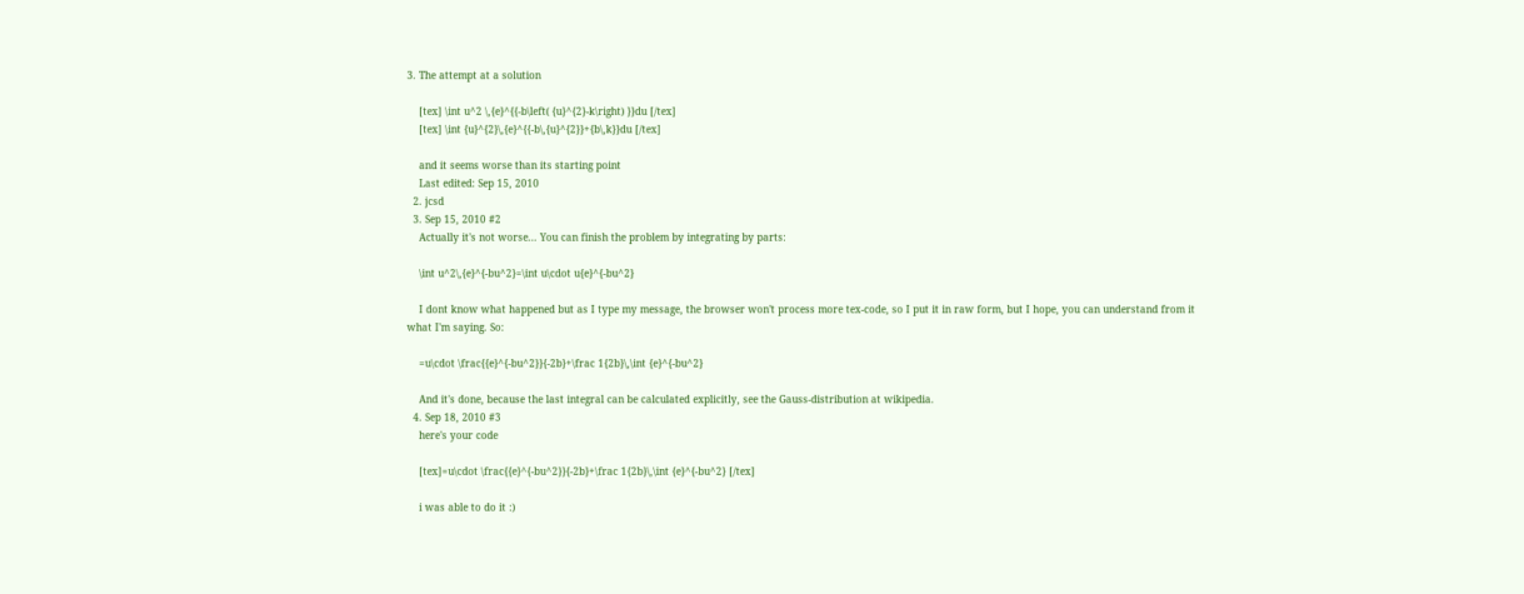3. The attempt at a solution

    [tex] \int u^2 \,{e}^{{-b\left( {u}^{2}-k\right) }}du [/tex]
    [tex] \int {u}^{2}\,{e}^{{-b\,{u}^{2}}+{b\,k}}du [/tex]

    and it seems worse than its starting point
    Last edited: Sep 15, 2010
  2. jcsd
  3. Sep 15, 2010 #2
    Actually it's not worse... You can finish the problem by integrating by parts:

    \int u^2\,{e}^{-bu^2}=\int u\cdot u{e}^{-bu^2}

    I dont know what happened but as I type my message, the browser won't process more tex-code, so I put it in raw form, but I hope, you can understand from it what I'm saying. So:

    =u\cdot \frac{{e}^{-bu^2}}{-2b}+\frac 1{2b}\,\int {e}^{-bu^2}

    And it's done, because the last integral can be calculated explicitly, see the Gauss-distribution at wikipedia.
  4. Sep 18, 2010 #3
    here's your code

    [tex]=u\cdot \frac{{e}^{-bu^2}}{-2b}+\frac 1{2b}\,\int {e}^{-bu^2} [/tex]

    i was able to do it :)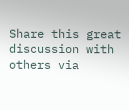Share this great discussion with others via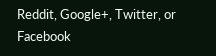Reddit, Google+, Twitter, or Facebook